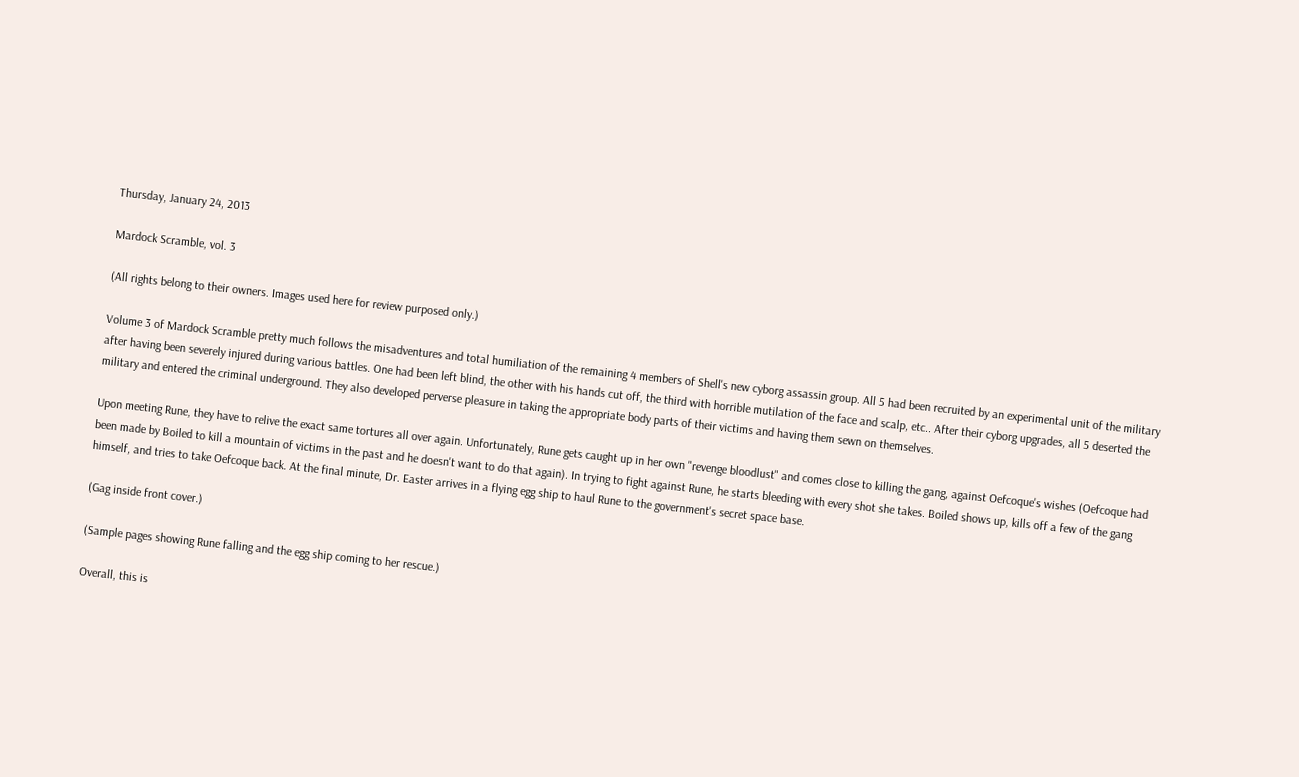Thursday, January 24, 2013

Mardock Scramble, vol. 3

(All rights belong to their owners. Images used here for review purposed only.)

Volume 3 of Mardock Scramble pretty much follows the misadventures and total humiliation of the remaining 4 members of Shell's new cyborg assassin group. All 5 had been recruited by an experimental unit of the military after having been severely injured during various battles. One had been left blind, the other with his hands cut off, the third with horrible mutilation of the face and scalp, etc.. After their cyborg upgrades, all 5 deserted the military and entered the criminal underground. They also developed perverse pleasure in taking the appropriate body parts of their victims and having them sewn on themselves.

Upon meeting Rune, they have to relive the exact same tortures all over again. Unfortunately, Rune gets caught up in her own "revenge bloodlust" and comes close to killing the gang, against Oefcoque's wishes (Oefcoque had been made by Boiled to kill a mountain of victims in the past and he doesn't want to do that again). In trying to fight against Rune, he starts bleeding with every shot she takes. Boiled shows up, kills off a few of the gang himself, and tries to take Oefcoque back. At the final minute, Dr. Easter arrives in a flying egg ship to haul Rune to the government's secret space base.

(Gag inside front cover.)

(Sample pages showing Rune falling and the egg ship coming to her rescue.)

Overall, this is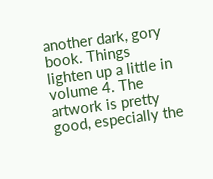another dark, gory book. Things lighten up a little in volume 4. The artwork is pretty good, especially the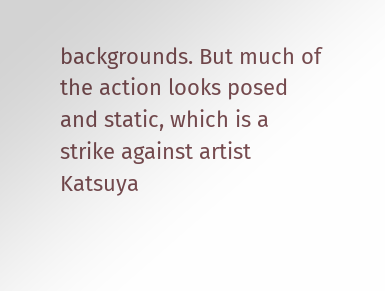backgrounds. But much of the action looks posed and static, which is a strike against artist Katsuya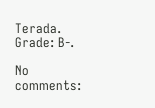Terada. Grade: B-.

No comments: